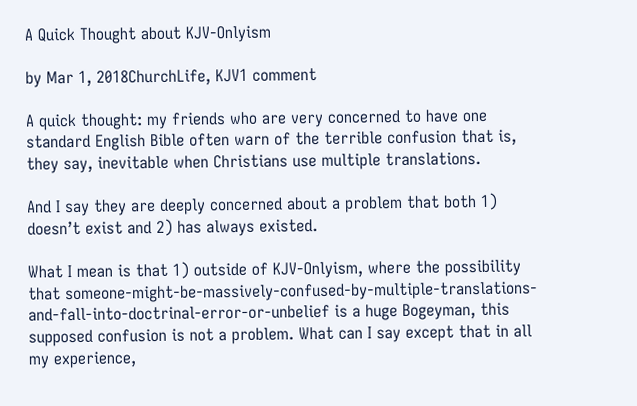A Quick Thought about KJV-Onlyism

by Mar 1, 2018ChurchLife, KJV1 comment

A quick thought: my friends who are very concerned to have one standard English Bible often warn of the terrible confusion that is, they say, inevitable when Christians use multiple translations.

And I say they are deeply concerned about a problem that both 1) doesn’t exist and 2) has always existed.

What I mean is that 1) outside of KJV-Onlyism, where the possibility that someone-might-be-massively-confused-by-multiple-translations-and-fall-into-doctrinal-error-or-unbelief is a huge Bogeyman, this supposed confusion is not a problem. What can I say except that in all my experience,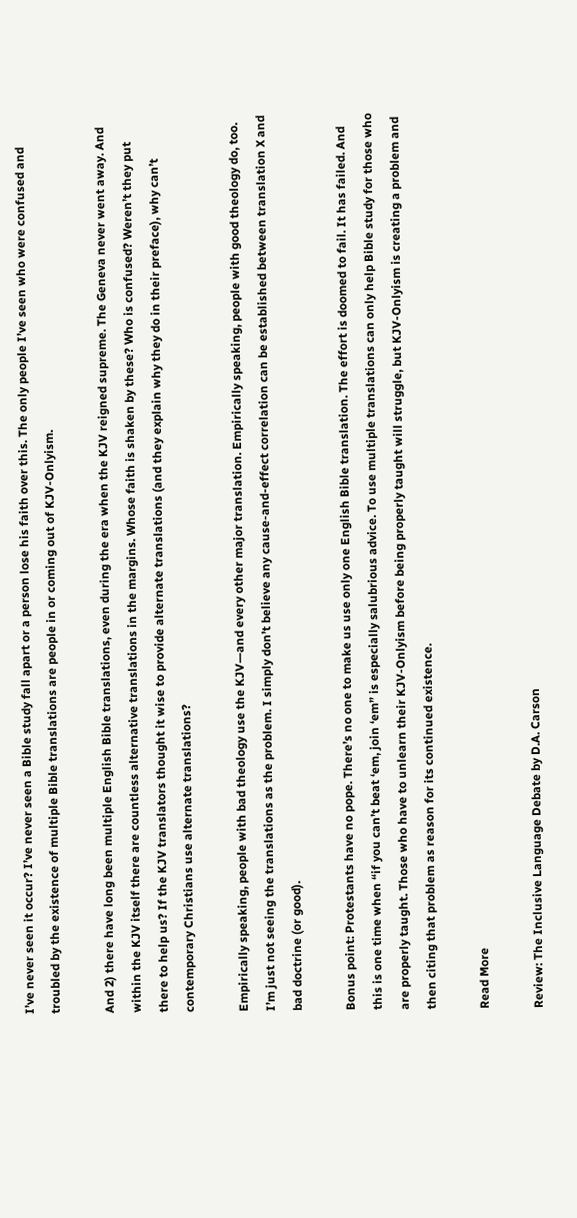I’ve never seen it occur? I’ve never seen a Bible study fall apart or a person lose his faith over this. The only people I’ve seen who were confused and troubled by the existence of multiple Bible translations are people in or coming out of KJV-Onlyism.

And 2) there have long been multiple English Bible translations, even during the era when the KJV reigned supreme. The Geneva never went away. And within the KJV itself there are countless alternative translations in the margins. Whose faith is shaken by these? Who is confused? Weren’t they put there to help us? If the KJV translators thought it wise to provide alternate translations (and they explain why they do in their preface), why can’t contemporary Christians use alternate translations?

Empirically speaking, people with bad theology use the KJV—and every other major translation. Empirically speaking, people with good theology do, too. I’m just not seeing the translations as the problem. I simply don’t believe any cause-and-effect correlation can be established between translation X and bad doctrine (or good).

Bonus point: Protestants have no pope. There’s no one to make us use only one English Bible translation. The effort is doomed to fail. It has failed. And this is one time when “if you can’t beat ‘em, join ‘em” is especially salubrious advice. To use multiple translations can only help Bible study for those who are properly taught. Those who have to unlearn their KJV-Onlyism before being properly taught will struggle, but KJV-Onlyism is creating a problem and then citing that problem as reason for its continued existence.

Read More

Review: The Inclusive Language Debate by D.A. Carson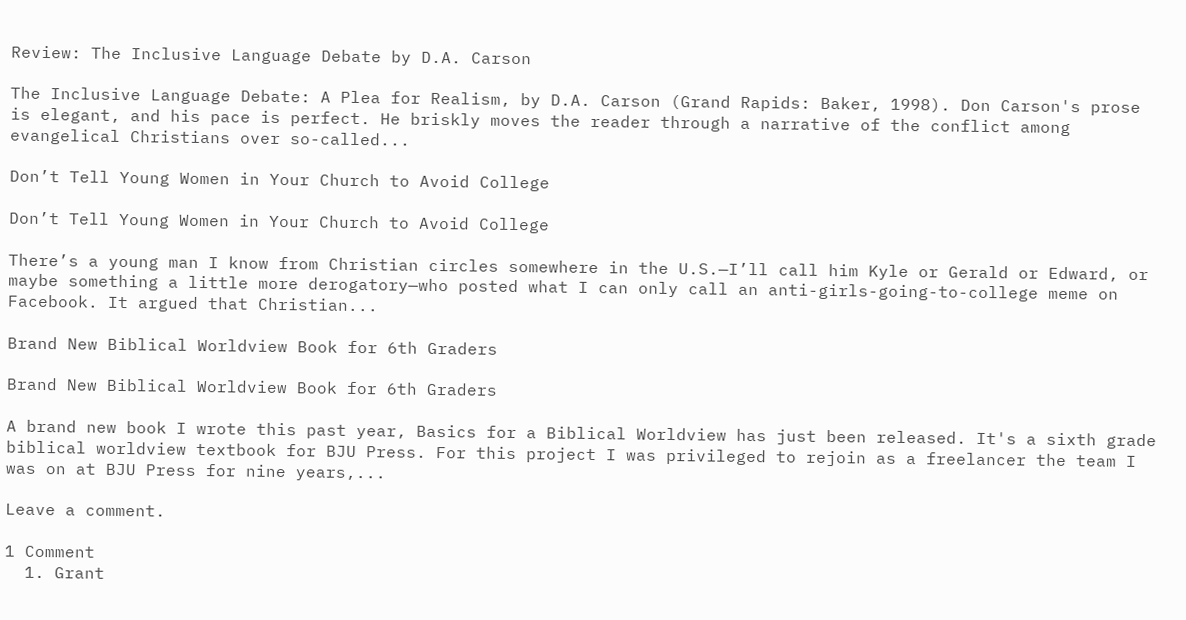Review: The Inclusive Language Debate by D.A. Carson

The Inclusive Language Debate: A Plea for Realism, by D.A. Carson (Grand Rapids: Baker, 1998). Don Carson's prose is elegant, and his pace is perfect. He briskly moves the reader through a narrative of the conflict among evangelical Christians over so-called...

Don’t Tell Young Women in Your Church to Avoid College

Don’t Tell Young Women in Your Church to Avoid College

There’s a young man I know from Christian circles somewhere in the U.S.—I’ll call him Kyle or Gerald or Edward, or maybe something a little more derogatory—who posted what I can only call an anti-girls-going-to-college meme on Facebook. It argued that Christian...

Brand New Biblical Worldview Book for 6th Graders

Brand New Biblical Worldview Book for 6th Graders

A brand new book I wrote this past year, Basics for a Biblical Worldview has just been released. It's a sixth grade biblical worldview textbook for BJU Press. For this project I was privileged to rejoin as a freelancer the team I was on at BJU Press for nine years,...

Leave a comment.

1 Comment
  1. Grant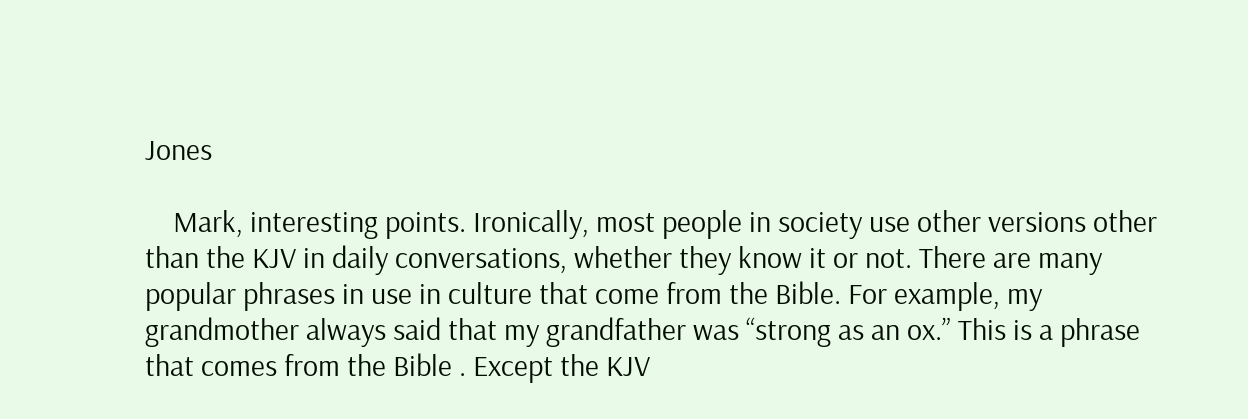Jones

    Mark, interesting points. Ironically, most people in society use other versions other than the KJV in daily conversations, whether they know it or not. There are many popular phrases in use in culture that come from the Bible. For example, my grandmother always said that my grandfather was “strong as an ox.” This is a phrase that comes from the Bible . Except the KJV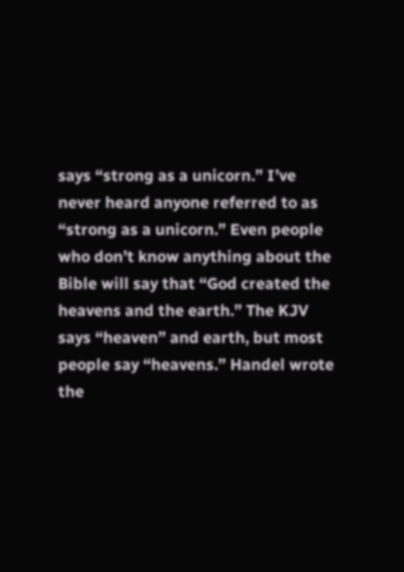says “strong as a unicorn.” I’ve never heard anyone referred to as “strong as a unicorn.” Even people who don’t know anything about the Bible will say that “God created the heavens and the earth.” The KJV says “heaven” and earth, but most people say “heavens.” Handel wrote the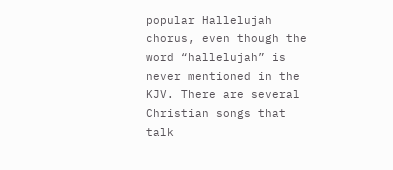popular Hallelujah chorus, even though the word “hallelujah” is never mentioned in the KJV. There are several Christian songs that talk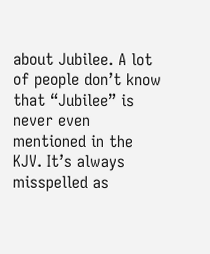about Jubilee. A lot of people don’t know that “Jubilee” is never even mentioned in the KJV. It’s always misspelled as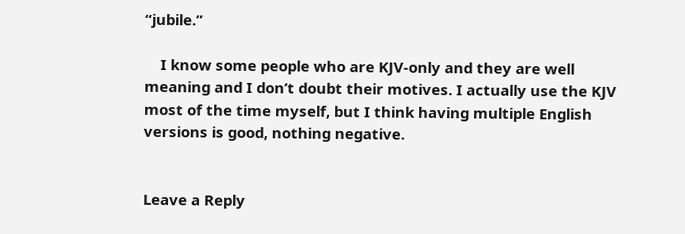“jubile.”

    I know some people who are KJV-only and they are well meaning and I don’t doubt their motives. I actually use the KJV most of the time myself, but I think having multiple English versions is good, nothing negative.


Leave a Reply